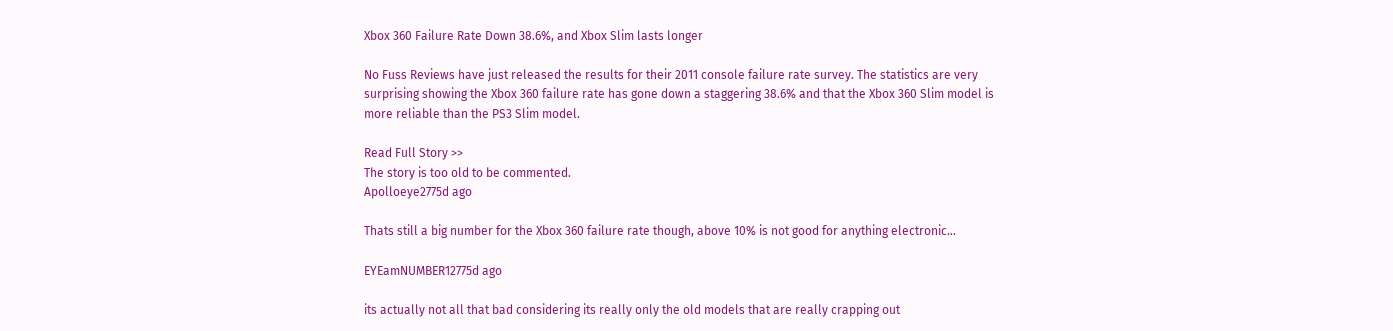Xbox 360 Failure Rate Down 38.6%, and Xbox Slim lasts longer

No Fuss Reviews have just released the results for their 2011 console failure rate survey. The statistics are very surprising showing the Xbox 360 failure rate has gone down a staggering 38.6% and that the Xbox 360 Slim model is more reliable than the PS3 Slim model.

Read Full Story >>
The story is too old to be commented.
Apolloeye2775d ago

Thats still a big number for the Xbox 360 failure rate though, above 10% is not good for anything electronic...

EYEamNUMBER12775d ago

its actually not all that bad considering its really only the old models that are really crapping out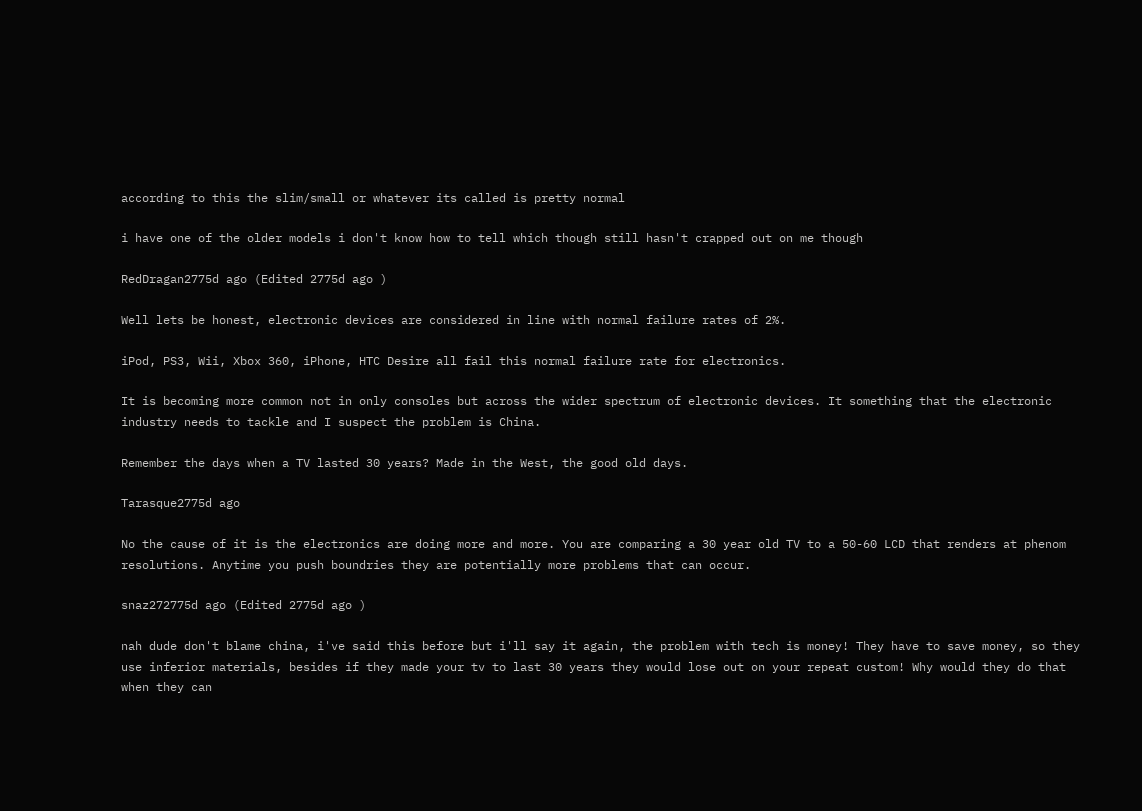according to this the slim/small or whatever its called is pretty normal

i have one of the older models i don't know how to tell which though still hasn't crapped out on me though

RedDragan2775d ago (Edited 2775d ago )

Well lets be honest, electronic devices are considered in line with normal failure rates of 2%.

iPod, PS3, Wii, Xbox 360, iPhone, HTC Desire all fail this normal failure rate for electronics.

It is becoming more common not in only consoles but across the wider spectrum of electronic devices. It something that the electronic industry needs to tackle and I suspect the problem is China.

Remember the days when a TV lasted 30 years? Made in the West, the good old days.

Tarasque2775d ago

No the cause of it is the electronics are doing more and more. You are comparing a 30 year old TV to a 50-60 LCD that renders at phenom resolutions. Anytime you push boundries they are potentially more problems that can occur.

snaz272775d ago (Edited 2775d ago )

nah dude don't blame china, i've said this before but i'll say it again, the problem with tech is money! They have to save money, so they use inferior materials, besides if they made your tv to last 30 years they would lose out on your repeat custom! Why would they do that when they can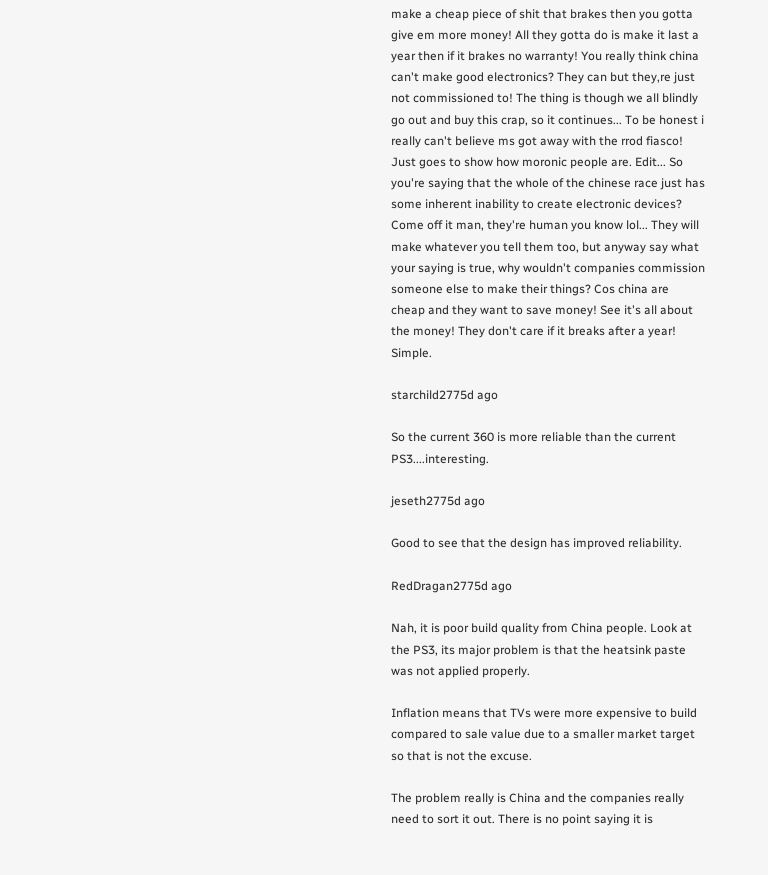make a cheap piece of shit that brakes then you gotta give em more money! All they gotta do is make it last a year then if it brakes no warranty! You really think china can't make good electronics? They can but they,re just not commissioned to! The thing is though we all blindly go out and buy this crap, so it continues... To be honest i really can't believe ms got away with the rrod fiasco! Just goes to show how moronic people are. Edit... So you're saying that the whole of the chinese race just has some inherent inability to create electronic devices? Come off it man, they're human you know lol... They will make whatever you tell them too, but anyway say what your saying is true, why wouldn't companies commission someone else to make their things? Cos china are cheap and they want to save money! See it's all about the money! They don't care if it breaks after a year! Simple.

starchild2775d ago

So the current 360 is more reliable than the current PS3....interesting.

jeseth2775d ago

Good to see that the design has improved reliability.

RedDragan2775d ago

Nah, it is poor build quality from China people. Look at the PS3, its major problem is that the heatsink paste was not applied properly.

Inflation means that TVs were more expensive to build compared to sale value due to a smaller market target so that is not the excuse.

The problem really is China and the companies really need to sort it out. There is no point saying it is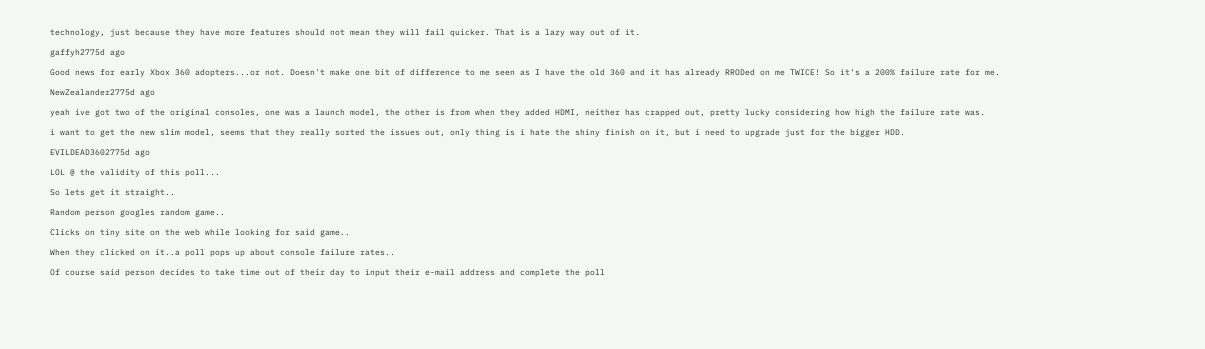technology, just because they have more features should not mean they will fail quicker. That is a lazy way out of it.

gaffyh2775d ago

Good news for early Xbox 360 adopters...or not. Doesn't make one bit of difference to me seen as I have the old 360 and it has already RRODed on me TWICE! So it's a 200% failure rate for me.

NewZealander2775d ago

yeah ive got two of the original consoles, one was a launch model, the other is from when they added HDMI, neither has crapped out, pretty lucky considering how high the failure rate was.

i want to get the new slim model, seems that they really sorted the issues out, only thing is i hate the shiny finish on it, but i need to upgrade just for the bigger HDD.

EVILDEAD3602775d ago

LOL @ the validity of this poll...

So lets get it straight..

Random person googles random game..

Clicks on tiny site on the web while looking for said game..

When they clicked on it..a poll pops up about console failure rates..

Of course said person decides to take time out of their day to input their e-mail address and complete the poll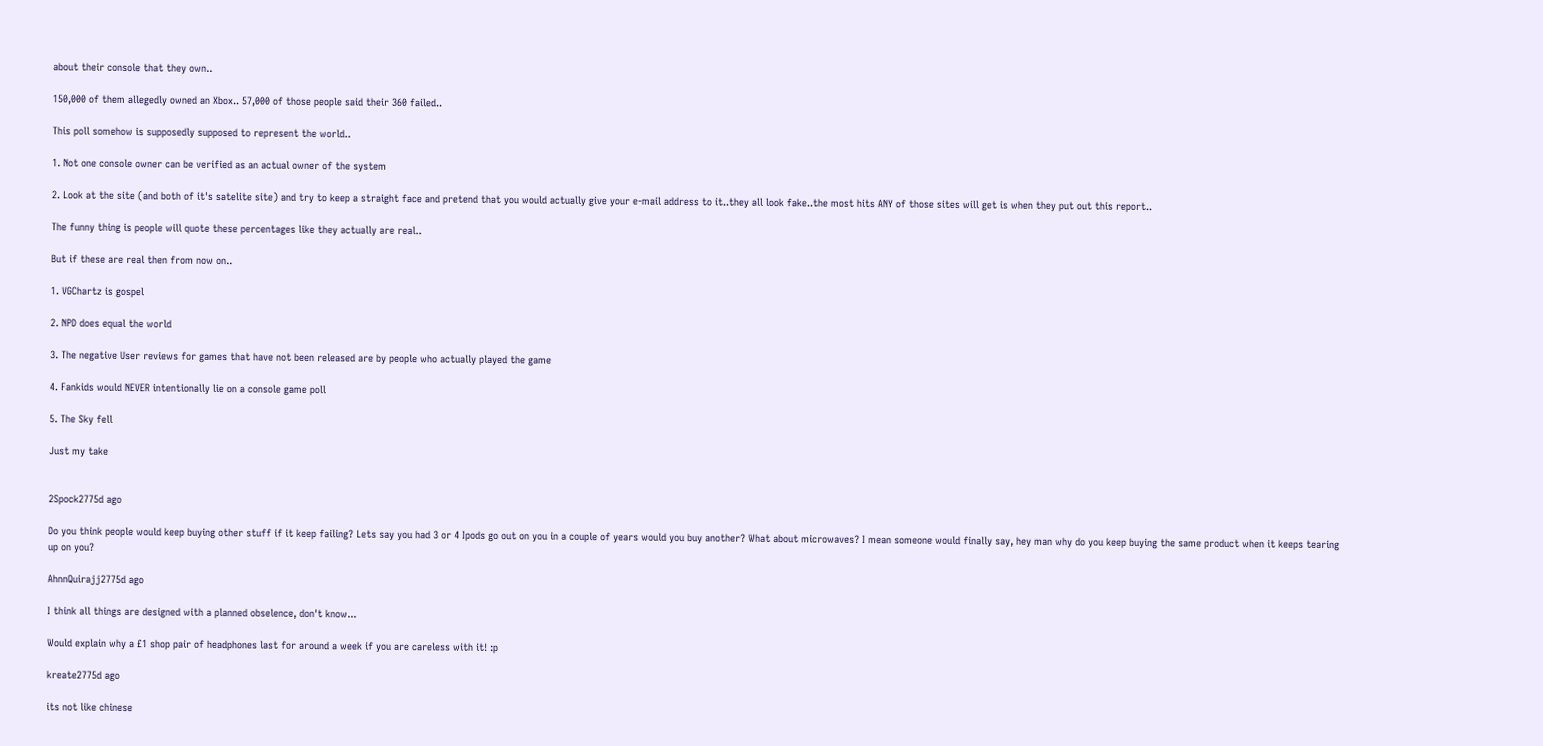about their console that they own..

150,000 of them allegedly owned an Xbox.. 57,000 of those people said their 360 failed..

This poll somehow is supposedly supposed to represent the world..

1. Not one console owner can be verified as an actual owner of the system

2. Look at the site (and both of it's satelite site) and try to keep a straight face and pretend that you would actually give your e-mail address to it..they all look fake..the most hits ANY of those sites will get is when they put out this report..

The funny thing is people will quote these percentages like they actually are real..

But if these are real then from now on..

1. VGChartz is gospel

2. NPD does equal the world

3. The negative User reviews for games that have not been released are by people who actually played the game

4. Fankids would NEVER intentionally lie on a console game poll

5. The Sky fell

Just my take


2Spock2775d ago

Do you think people would keep buying other stuff if it keep failing? Lets say you had 3 or 4 Ipods go out on you in a couple of years would you buy another? What about microwaves? I mean someone would finally say, hey man why do you keep buying the same product when it keeps tearing up on you?

AhnnQuirajj2775d ago

I think all things are designed with a planned obselence, don't know...

Would explain why a £1 shop pair of headphones last for around a week if you are careless with it! :p

kreate2775d ago

its not like chinese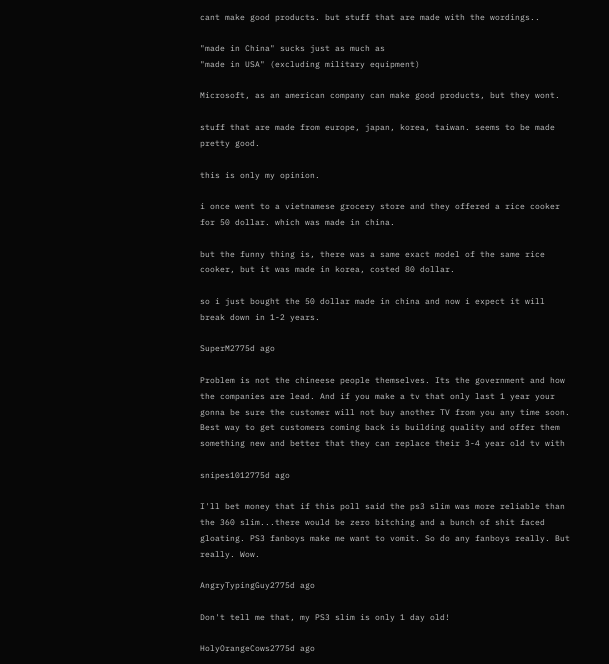cant make good products. but stuff that are made with the wordings..

"made in China" sucks just as much as
"made in USA" (excluding military equipment)

Microsoft, as an american company can make good products, but they wont.

stuff that are made from europe, japan, korea, taiwan. seems to be made pretty good.

this is only my opinion.

i once went to a vietnamese grocery store and they offered a rice cooker for 50 dollar. which was made in china.

but the funny thing is, there was a same exact model of the same rice cooker, but it was made in korea, costed 80 dollar.

so i just bought the 50 dollar made in china and now i expect it will break down in 1-2 years.

SuperM2775d ago

Problem is not the chineese people themselves. Its the government and how the companies are lead. And if you make a tv that only last 1 year your gonna be sure the customer will not buy another TV from you any time soon. Best way to get customers coming back is building quality and offer them something new and better that they can replace their 3-4 year old tv with

snipes1012775d ago

I'll bet money that if this poll said the ps3 slim was more reliable than the 360 slim...there would be zero bitching and a bunch of shit faced gloating. PS3 fanboys make me want to vomit. So do any fanboys really. But really. Wow.

AngryTypingGuy2775d ago

Don't tell me that, my PS3 slim is only 1 day old!

HolyOrangeCows2775d ago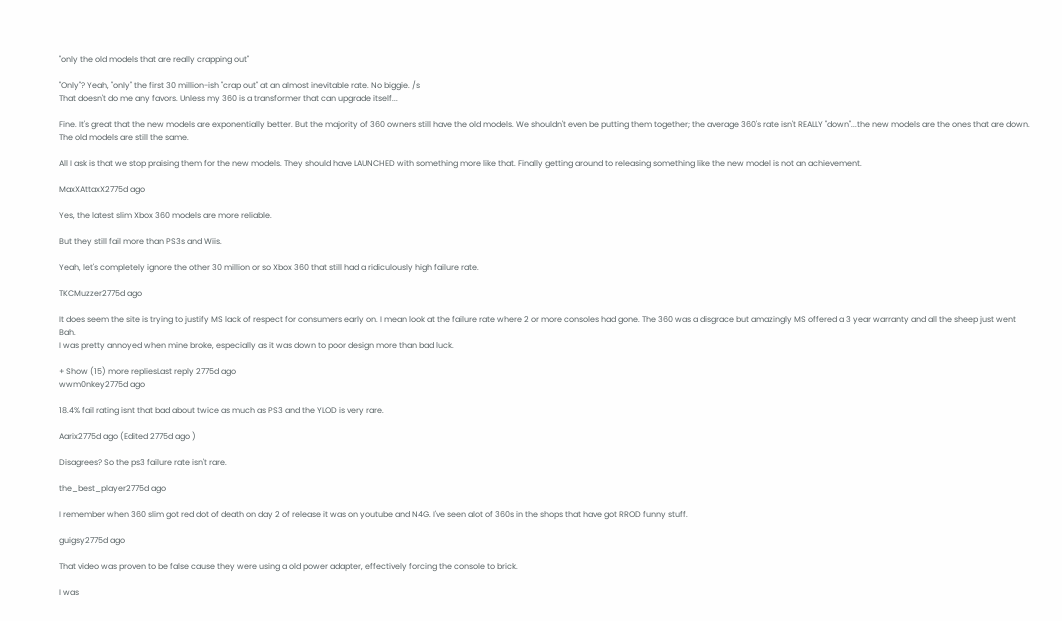"only the old models that are really crapping out"

"Only"? Yeah, "only" the first 30 million-ish "crap out" at an almost inevitable rate. No biggie. /s
That doesn't do me any favors. Unless my 360 is a transformer that can upgrade itself...

Fine. It's great that the new models are exponentially better. But the majority of 360 owners still have the old models. We shouldn't even be putting them together; the average 360's rate isn't REALLY "down"...the new models are the ones that are down. The old models are still the same.

All I ask is that we stop praising them for the new models. They should have LAUNCHED with something more like that. Finally getting around to releasing something like the new model is not an achievement.

MaxXAttaxX2775d ago

Yes, the latest slim Xbox 360 models are more reliable.

But they still fail more than PS3s and Wiis.

Yeah, let's completely ignore the other 30 million or so Xbox 360 that still had a ridiculously high failure rate.

TKCMuzzer2775d ago

It does seem the site is trying to justify MS lack of respect for consumers early on. I mean look at the failure rate where 2 or more consoles had gone. The 360 was a disgrace but amazingly MS offered a 3 year warranty and all the sheep just went Bah.
I was pretty annoyed when mine broke, especially as it was down to poor design more than bad luck.

+ Show (15) more repliesLast reply 2775d ago
wwm0nkey2775d ago

18.4% fail rating isnt that bad about twice as much as PS3 and the YLOD is very rare.

Aarix2775d ago (Edited 2775d ago )

Disagrees? So the ps3 failure rate isn't rare.

the_best_player2775d ago

I remember when 360 slim got red dot of death on day 2 of release it was on youtube and N4G. I've seen alot of 360s in the shops that have got RROD funny stuff.

guigsy2775d ago

That video was proven to be false cause they were using a old power adapter, effectively forcing the console to brick.

I was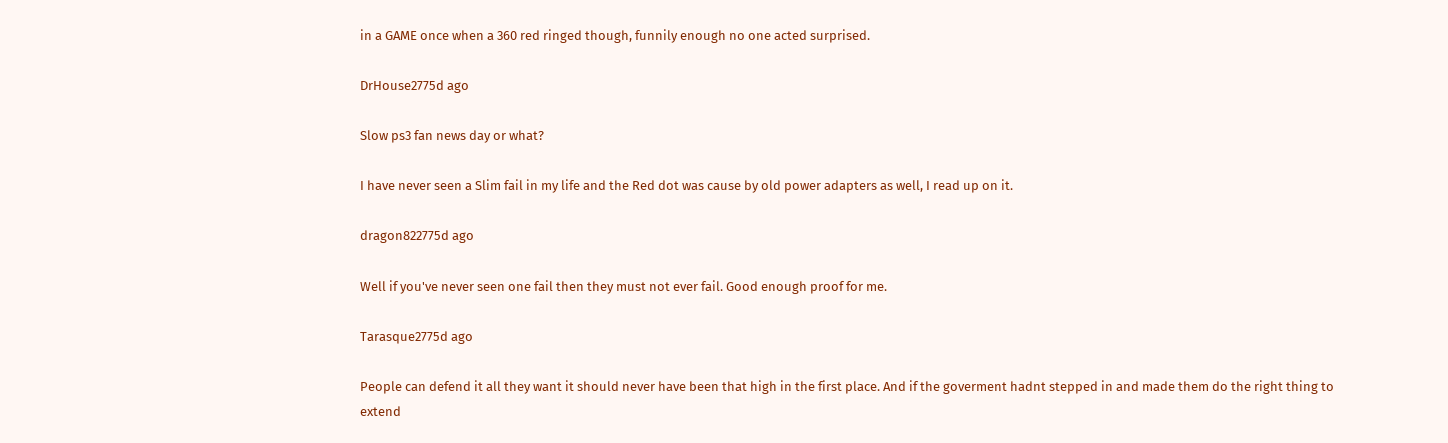in a GAME once when a 360 red ringed though, funnily enough no one acted surprised.

DrHouse2775d ago

Slow ps3 fan news day or what?

I have never seen a Slim fail in my life and the Red dot was cause by old power adapters as well, I read up on it.

dragon822775d ago

Well if you've never seen one fail then they must not ever fail. Good enough proof for me.

Tarasque2775d ago

People can defend it all they want it should never have been that high in the first place. And if the goverment hadnt stepped in and made them do the right thing to extend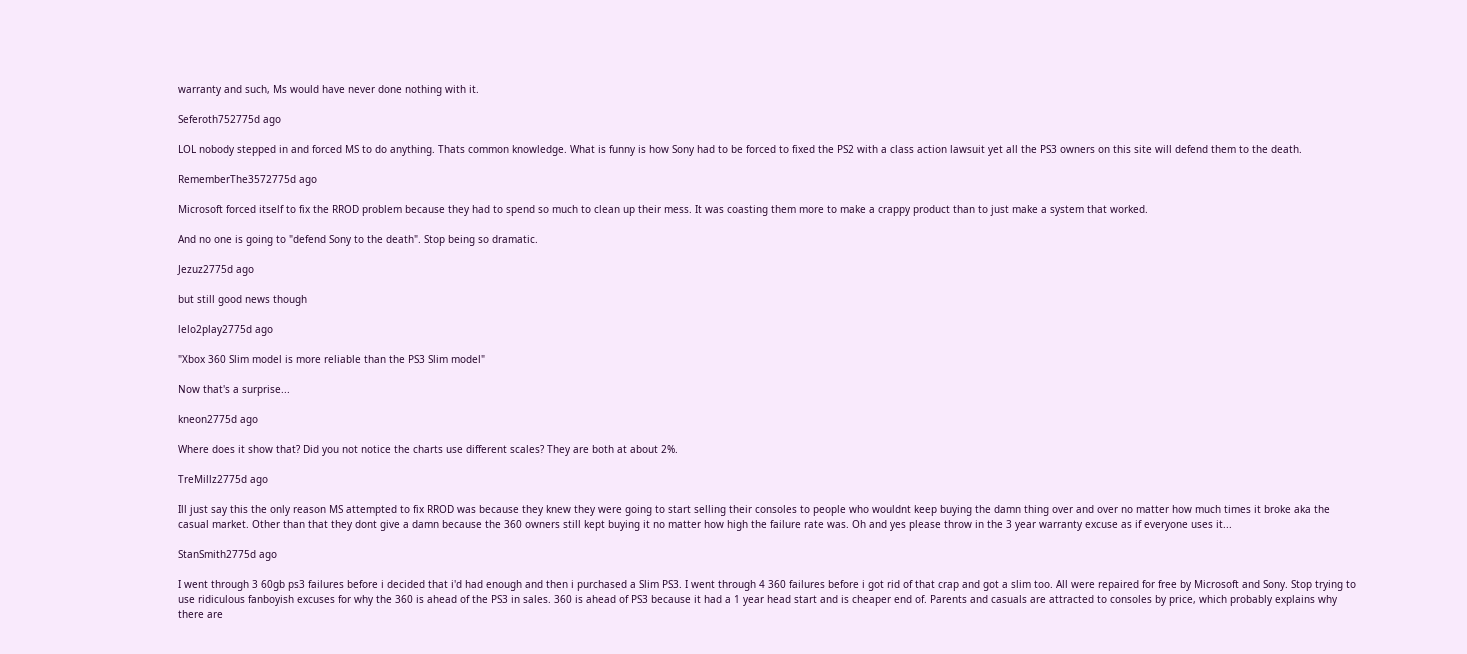warranty and such, Ms would have never done nothing with it.

Seferoth752775d ago

LOL nobody stepped in and forced MS to do anything. Thats common knowledge. What is funny is how Sony had to be forced to fixed the PS2 with a class action lawsuit yet all the PS3 owners on this site will defend them to the death.

RememberThe3572775d ago

Microsoft forced itself to fix the RROD problem because they had to spend so much to clean up their mess. It was coasting them more to make a crappy product than to just make a system that worked.

And no one is going to "defend Sony to the death". Stop being so dramatic.

Jezuz2775d ago

but still good news though

lelo2play2775d ago

"Xbox 360 Slim model is more reliable than the PS3 Slim model"

Now that's a surprise...

kneon2775d ago

Where does it show that? Did you not notice the charts use different scales? They are both at about 2%.

TreMillz2775d ago

Ill just say this the only reason MS attempted to fix RROD was because they knew they were going to start selling their consoles to people who wouldnt keep buying the damn thing over and over no matter how much times it broke aka the casual market. Other than that they dont give a damn because the 360 owners still kept buying it no matter how high the failure rate was. Oh and yes please throw in the 3 year warranty excuse as if everyone uses it...

StanSmith2775d ago

I went through 3 60gb ps3 failures before i decided that i'd had enough and then i purchased a Slim PS3. I went through 4 360 failures before i got rid of that crap and got a slim too. All were repaired for free by Microsoft and Sony. Stop trying to use ridiculous fanboyish excuses for why the 360 is ahead of the PS3 in sales. 360 is ahead of PS3 because it had a 1 year head start and is cheaper end of. Parents and casuals are attracted to consoles by price, which probably explains why there are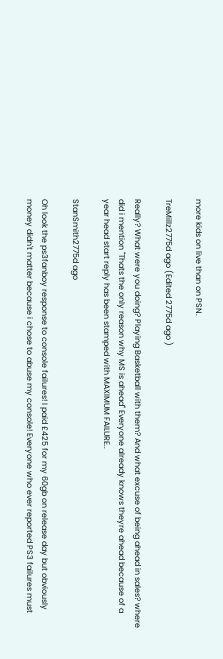more kids on live than on PSN.

TreMillz2775d ago (Edited 2775d ago )

Really? What were you doing? Playing Basketball with them? And what excuse of being ahead in sales? where did i mention "Thats the only reason why MS is ahead" Everyone already knows theyre ahead because of a year head start reply has been stamped with MAXIMUM FAILURE..

StanSmith2775d ago

Oh look the ps3fanboy response to console failures! I paid £425 for my 60gb on release day but obviously money didn't matter because i chose to abuse my console! Everyone who ever reported PS3 failures must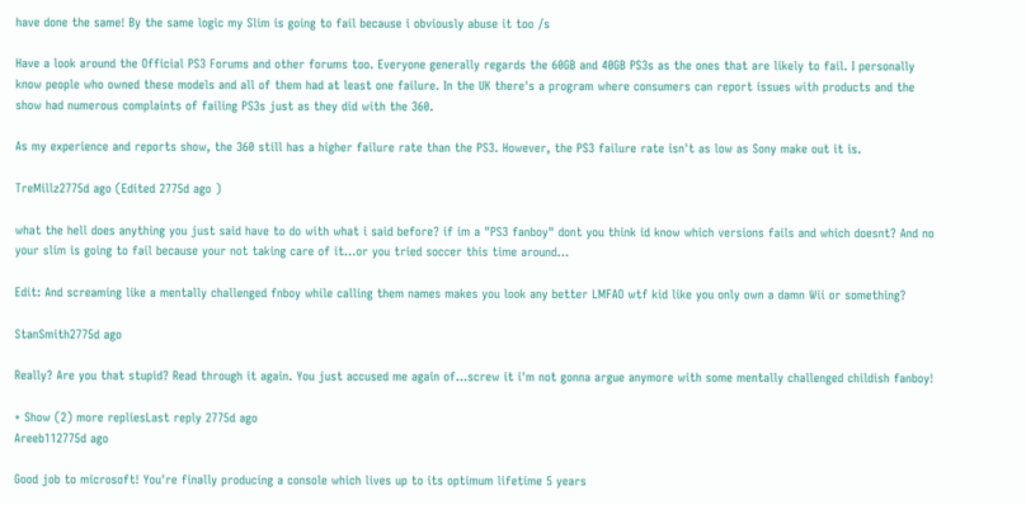have done the same! By the same logic my Slim is going to fail because i obviously abuse it too /s

Have a look around the Official PS3 Forums and other forums too. Everyone generally regards the 60GB and 40GB PS3s as the ones that are likely to fail. I personally know people who owned these models and all of them had at least one failure. In the UK there's a program where consumers can report issues with products and the show had numerous complaints of failing PS3s just as they did with the 360.

As my experience and reports show, the 360 still has a higher failure rate than the PS3. However, the PS3 failure rate isn't as low as Sony make out it is.

TreMillz2775d ago (Edited 2775d ago )

what the hell does anything you just said have to do with what i said before? if im a "PS3 fanboy" dont you think id know which versions fails and which doesnt? And no your slim is going to fail because your not taking care of it...or you tried soccer this time around...

Edit: And screaming like a mentally challenged fnboy while calling them names makes you look any better LMFAO wtf kid like you only own a damn Wii or something?

StanSmith2775d ago

Really? Are you that stupid? Read through it again. You just accused me again of...screw it i'm not gonna argue anymore with some mentally challenged childish fanboy!

+ Show (2) more repliesLast reply 2775d ago
Areeb112775d ago

Good job to microsoft! You're finally producing a console which lives up to its optimum lifetime 5 years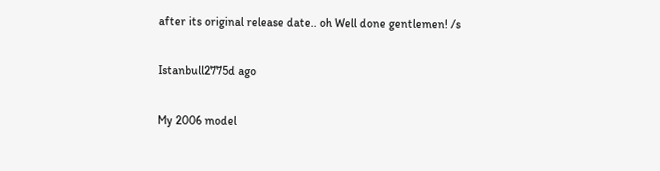after its original release date.. oh Well done gentlemen! /s

Istanbull2775d ago

My 2006 model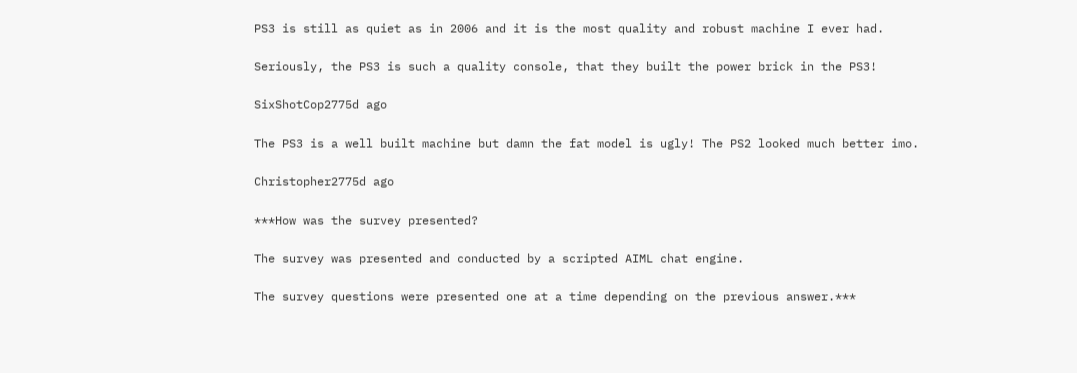PS3 is still as quiet as in 2006 and it is the most quality and robust machine I ever had.

Seriously, the PS3 is such a quality console, that they built the power brick in the PS3!

SixShotCop2775d ago

The PS3 is a well built machine but damn the fat model is ugly! The PS2 looked much better imo.

Christopher2775d ago

***How was the survey presented?

The survey was presented and conducted by a scripted AIML chat engine.

The survey questions were presented one at a time depending on the previous answer.***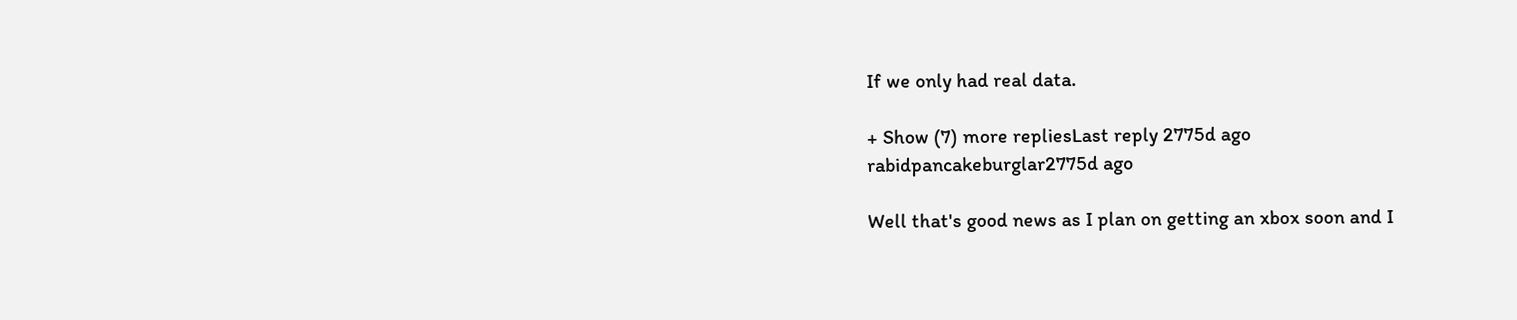If we only had real data.

+ Show (7) more repliesLast reply 2775d ago
rabidpancakeburglar2775d ago

Well that's good news as I plan on getting an xbox soon and I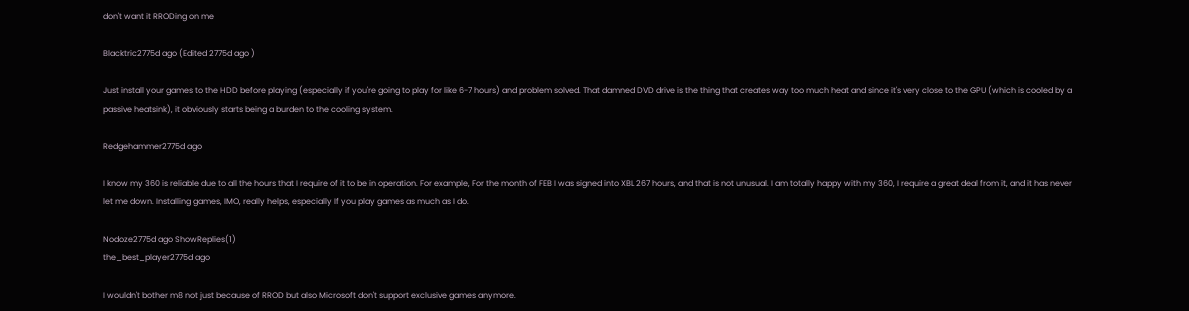don't want it RRODing on me

Blacktric2775d ago (Edited 2775d ago )

Just install your games to the HDD before playing (especially if you're going to play for like 6-7 hours) and problem solved. That damned DVD drive is the thing that creates way too much heat and since it's very close to the GPU (which is cooled by a passive heatsink), it obviously starts being a burden to the cooling system.

Redgehammer2775d ago

I know my 360 is reliable due to all the hours that I require of it to be in operation. For example, For the month of FEB I was signed into XBL 267 hours, and that is not unusual. I am totally happy with my 360, I require a great deal from it, and it has never let me down. Installing games, IMO, really helps, especially If you play games as much as I do.

Nodoze2775d ago ShowReplies(1)
the_best_player2775d ago

I wouldn't bother m8 not just because of RROD but also Microsoft don't support exclusive games anymore.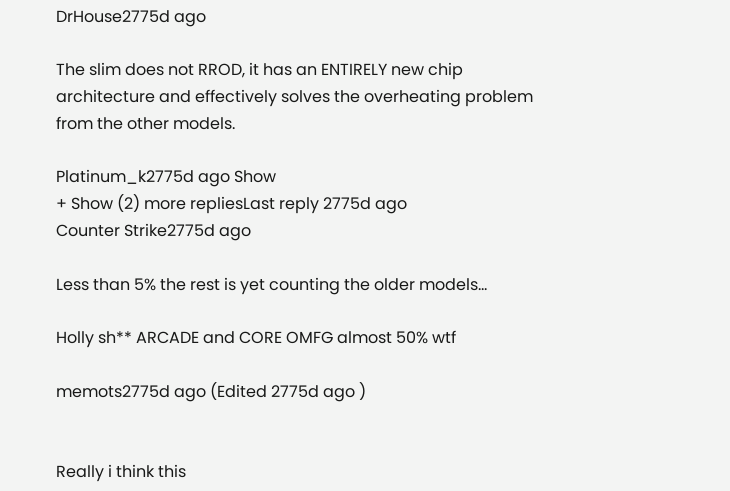DrHouse2775d ago

The slim does not RROD, it has an ENTIRELY new chip architecture and effectively solves the overheating problem from the other models.

Platinum_k2775d ago Show
+ Show (2) more repliesLast reply 2775d ago
Counter Strike2775d ago

Less than 5% the rest is yet counting the older models...

Holly sh** ARCADE and CORE OMFG almost 50% wtf

memots2775d ago (Edited 2775d ago )


Really i think this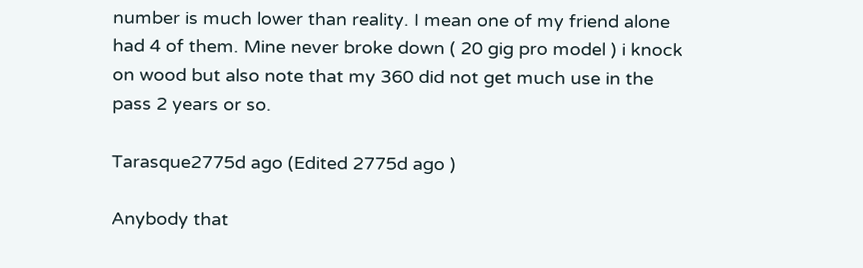number is much lower than reality. I mean one of my friend alone had 4 of them. Mine never broke down ( 20 gig pro model ) i knock on wood but also note that my 360 did not get much use in the pass 2 years or so.

Tarasque2775d ago (Edited 2775d ago )

Anybody that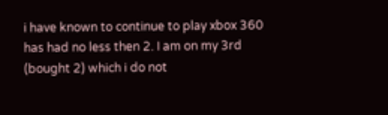i have known to continue to play xbox 360 has had no less then 2. I am on my 3rd (bought 2) which i do not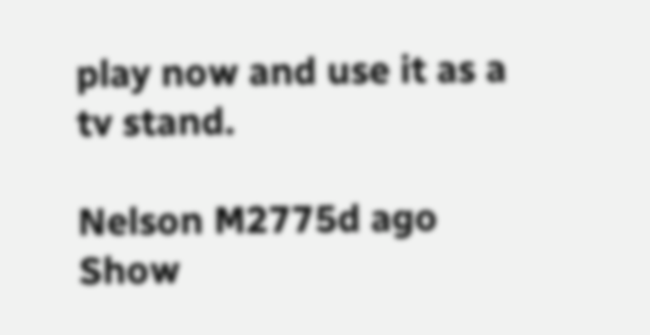play now and use it as a tv stand.

Nelson M2775d ago Show